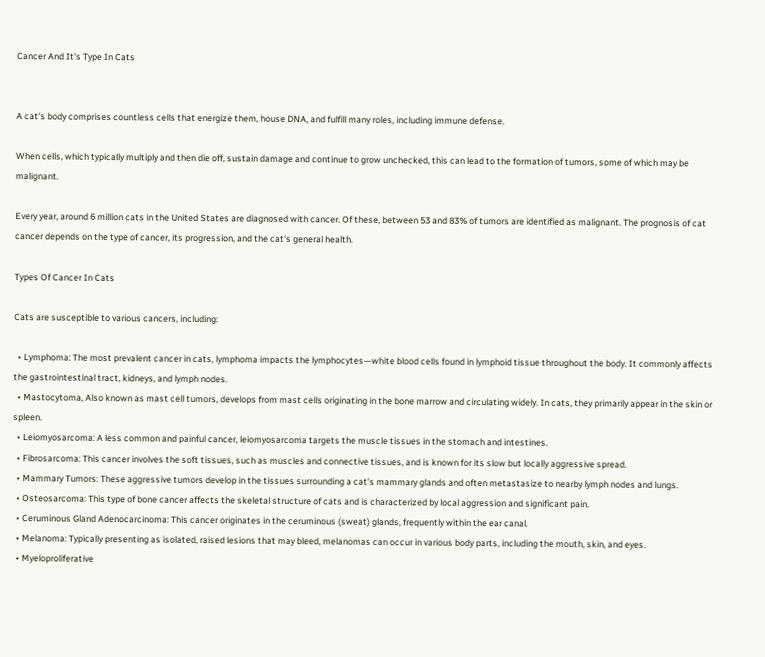Cancer And It's Type In Cats


A cat's body comprises countless cells that energize them, house DNA, and fulfill many roles, including immune defense.

When cells, which typically multiply and then die off, sustain damage and continue to grow unchecked, this can lead to the formation of tumors, some of which may be malignant.

Every year, around 6 million cats in the United States are diagnosed with cancer. Of these, between 53 and 83% of tumors are identified as malignant. The prognosis of cat cancer depends on the type of cancer, its progression, and the cat's general health.

Types Of Cancer In Cats

Cats are susceptible to various cancers, including:

  • Lymphoma: The most prevalent cancer in cats, lymphoma impacts the lymphocytes—white blood cells found in lymphoid tissue throughout the body. It commonly affects the gastrointestinal tract, kidneys, and lymph nodes.
  • Mastocytoma, Also known as mast cell tumors, develops from mast cells originating in the bone marrow and circulating widely. In cats, they primarily appear in the skin or spleen.
  • Leiomyosarcoma: A less common and painful cancer, leiomyosarcoma targets the muscle tissues in the stomach and intestines.
  • Fibrosarcoma: This cancer involves the soft tissues, such as muscles and connective tissues, and is known for its slow but locally aggressive spread.
  • Mammary Tumors: These aggressive tumors develop in the tissues surrounding a cat's mammary glands and often metastasize to nearby lymph nodes and lungs.
  • Osteosarcoma: This type of bone cancer affects the skeletal structure of cats and is characterized by local aggression and significant pain.
  • Ceruminous Gland Adenocarcinoma: This cancer originates in the ceruminous (sweat) glands, frequently within the ear canal.
  • Melanoma: Typically presenting as isolated, raised lesions that may bleed, melanomas can occur in various body parts, including the mouth, skin, and eyes.
  • Myeloproliferative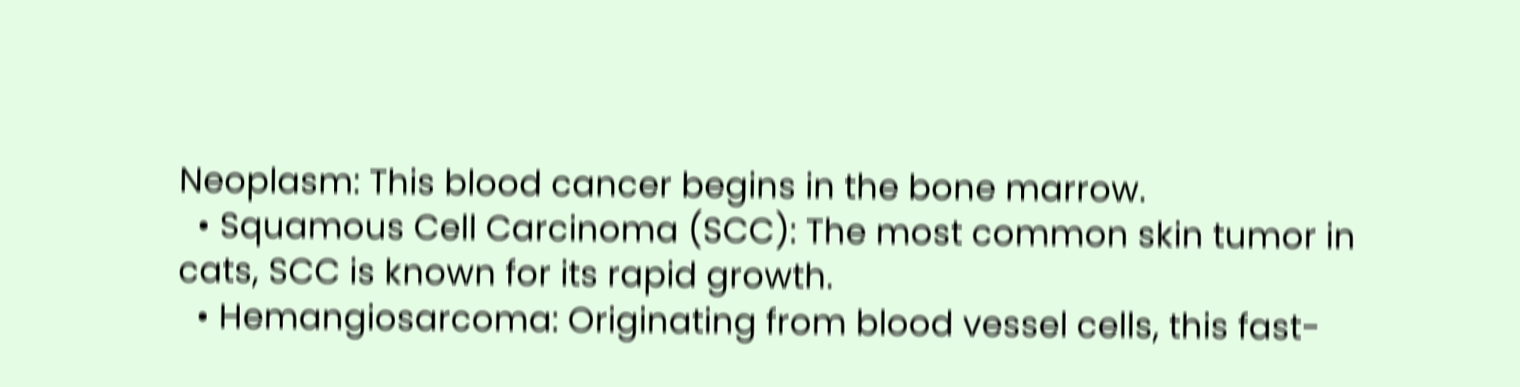Neoplasm: This blood cancer begins in the bone marrow.
  • Squamous Cell Carcinoma (SCC): The most common skin tumor in cats, SCC is known for its rapid growth.
  • Hemangiosarcoma: Originating from blood vessel cells, this fast-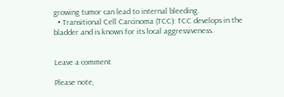growing tumor can lead to internal bleeding.
  • Transitional Cell Carcinoma (TCC): TCC develops in the bladder and is known for its local aggressiveness.


Leave a comment

Please note,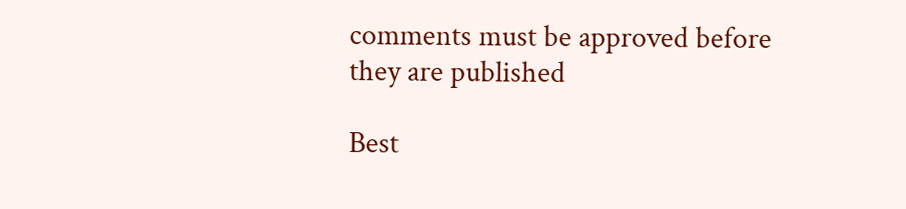comments must be approved before they are published

Best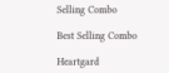Selling Combo

Best Selling Combo

Heartgard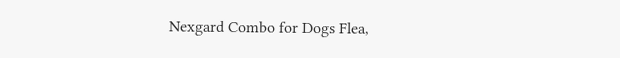Nexgard Combo for Dogs Flea,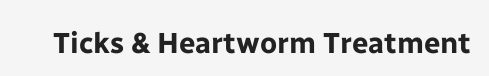Ticks & Heartworm Treatment